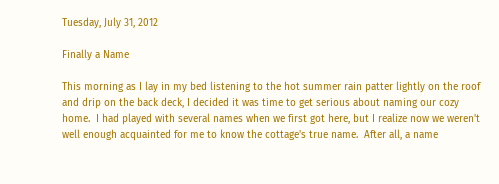Tuesday, July 31, 2012

Finally a Name

This morning as I lay in my bed listening to the hot summer rain patter lightly on the roof and drip on the back deck, I decided it was time to get serious about naming our cozy home.  I had played with several names when we first got here, but I realize now we weren't well enough acquainted for me to know the cottage's true name.  After all, a name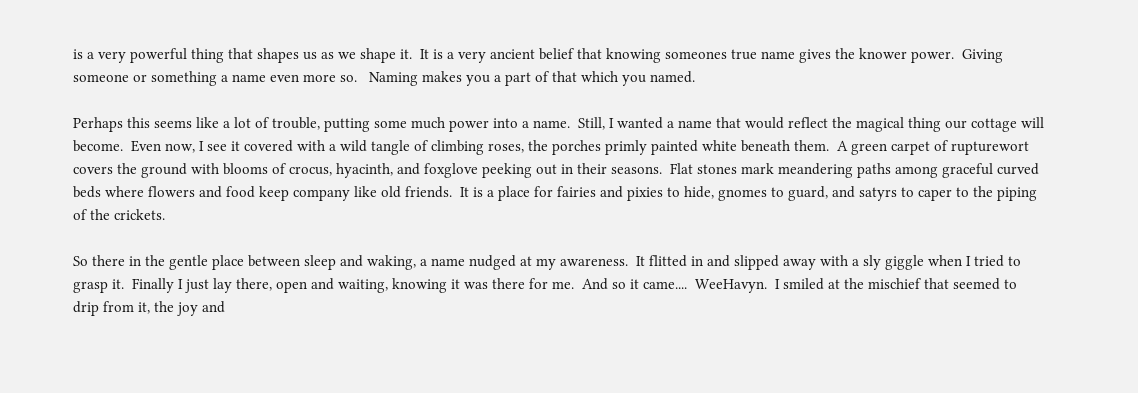is a very powerful thing that shapes us as we shape it.  It is a very ancient belief that knowing someones true name gives the knower power.  Giving someone or something a name even more so.   Naming makes you a part of that which you named.

Perhaps this seems like a lot of trouble, putting some much power into a name.  Still, I wanted a name that would reflect the magical thing our cottage will become.  Even now, I see it covered with a wild tangle of climbing roses, the porches primly painted white beneath them.  A green carpet of rupturewort covers the ground with blooms of crocus, hyacinth, and foxglove peeking out in their seasons.  Flat stones mark meandering paths among graceful curved beds where flowers and food keep company like old friends.  It is a place for fairies and pixies to hide, gnomes to guard, and satyrs to caper to the piping of the crickets.

So there in the gentle place between sleep and waking, a name nudged at my awareness.  It flitted in and slipped away with a sly giggle when I tried to grasp it.  Finally I just lay there, open and waiting, knowing it was there for me.  And so it came....  WeeHavyn.  I smiled at the mischief that seemed to drip from it, the joy and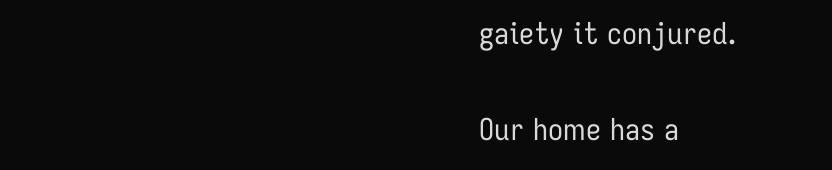gaiety it conjured.

Our home has a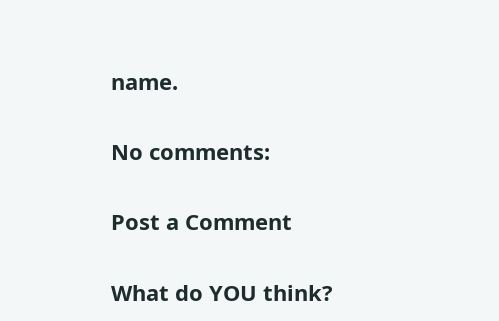name.

No comments:

Post a Comment

What do YOU think?